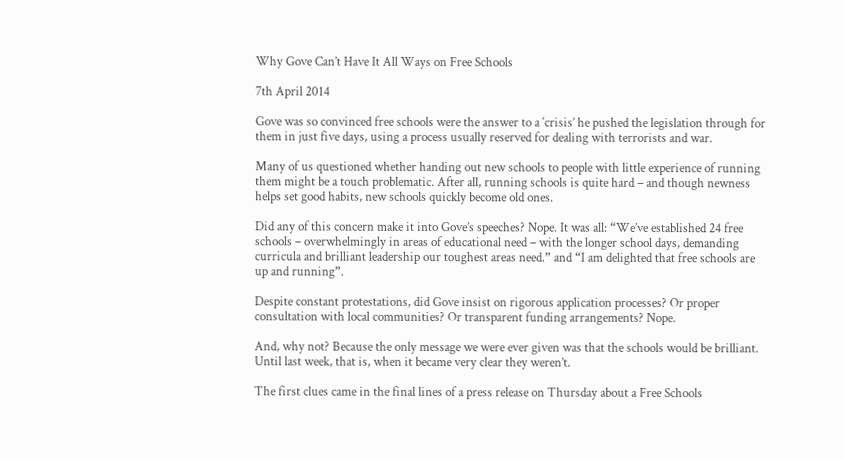Why Gove Can’t Have It All Ways on Free Schools

7th April 2014

Gove was so convinced free schools were the answer to a ‘crisis’ he pushed the legislation through for them in just five days, using a process usually reserved for dealing with terrorists and war.

Many of us questioned whether handing out new schools to people with little experience of running them might be a touch problematic. After all, running schools is quite hard – and though newness helps set good habits, new schools quickly become old ones.

Did any of this concern make it into Gove’s speeches? Nope. It was all: “We’ve established 24 free schools – overwhelmingly in areas of educational need – with the longer school days, demanding curricula and brilliant leadership our toughest areas need.” and “I am delighted that free schools are up and running”.

Despite constant protestations, did Gove insist on rigorous application processes? Or proper consultation with local communities? Or transparent funding arrangements? Nope.

And, why not? Because the only message we were ever given was that the schools would be brilliant.  Until last week, that is, when it became very clear they weren’t.

The first clues came in the final lines of a press release on Thursday about a Free Schools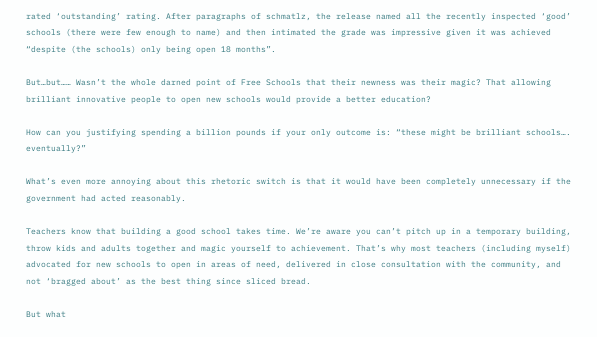rated ‘outstanding’ rating. After paragraphs of schmatlz, the release named all the recently inspected ‘good’ schools (there were few enough to name) and then intimated the grade was impressive given it was achieved “despite (the schools) only being open 18 months”.

But…but…… Wasn’t the whole darned point of Free Schools that their newness was their magic? That allowing brilliant innovative people to open new schools would provide a better education?

How can you justifying spending a billion pounds if your only outcome is: “these might be brilliant schools…. eventually?”

What’s even more annoying about this rhetoric switch is that it would have been completely unnecessary if the government had acted reasonably.

Teachers know that building a good school takes time. We’re aware you can’t pitch up in a temporary building, throw kids and adults together and magic yourself to achievement. That’s why most teachers (including myself) advocated for new schools to open in areas of need, delivered in close consultation with the community, and not ‘bragged about’ as the best thing since sliced bread.

But what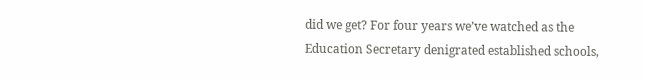did we get? For four years we’ve watched as the Education Secretary denigrated established schools,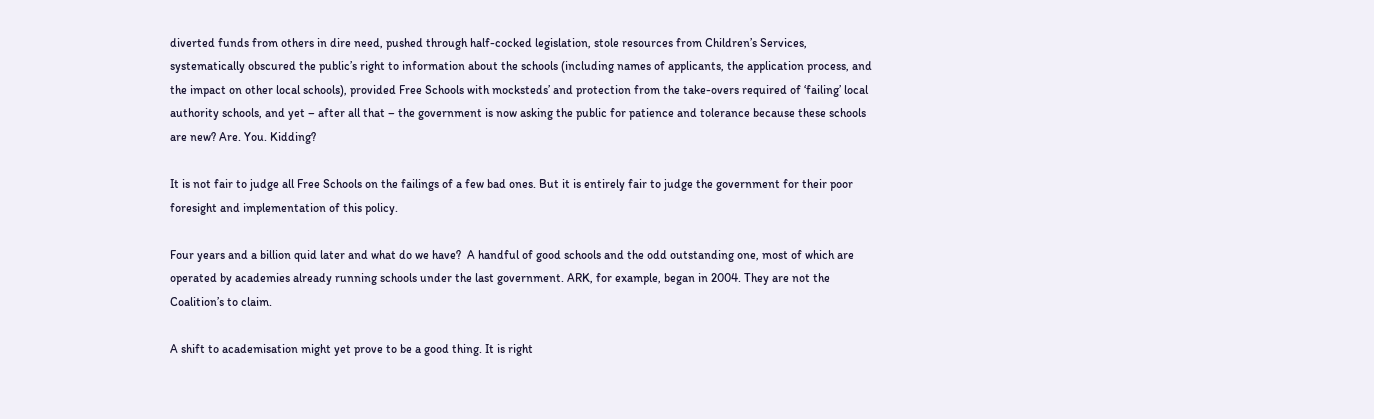diverted funds from others in dire need, pushed through half-cocked legislation, stole resources from Children’s Services, systematically obscured the public’s right to information about the schools (including names of applicants, the application process, and the impact on other local schools), provided Free Schools with mocksteds’ and protection from the take-overs required of ‘failing’ local authority schools, and yet – after all that – the government is now asking the public for patience and tolerance because these schools are new? Are. You. Kidding?

It is not fair to judge all Free Schools on the failings of a few bad ones. But it is entirely fair to judge the government for their poor foresight and implementation of this policy.

Four years and a billion quid later and what do we have?  A handful of good schools and the odd outstanding one, most of which are operated by academies already running schools under the last government. ARK, for example, began in 2004. They are not the Coalition’s to claim.

A shift to academisation might yet prove to be a good thing. It is right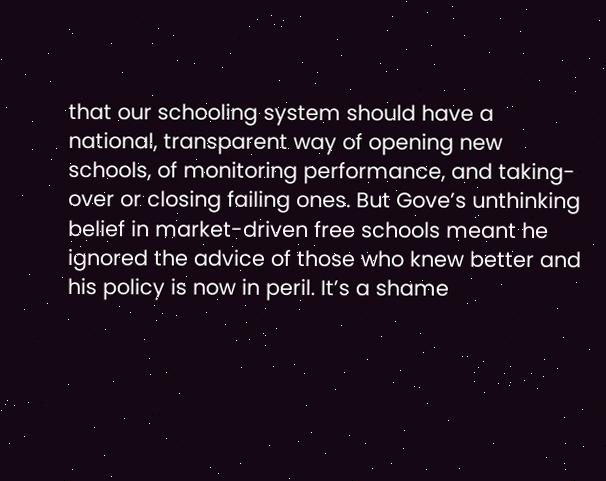that our schooling system should have a national, transparent way of opening new schools, of monitoring performance, and taking-over or closing failing ones. But Gove’s unthinking belief in market-driven free schools meant he ignored the advice of those who knew better and his policy is now in peril. It’s a shame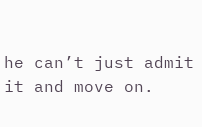he can’t just admit it and move on.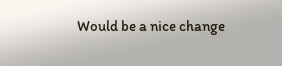Would be a nice change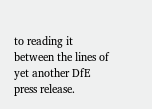to reading it between the lines of yet another DfE press release.